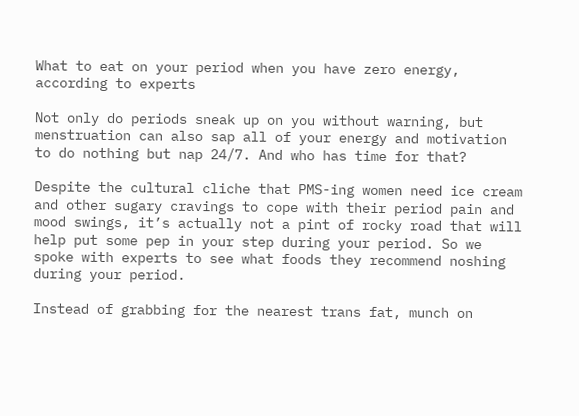What to eat on your period when you have zero energy, according to experts

Not only do periods sneak up on you without warning, but menstruation can also sap all of your energy and motivation to do nothing but nap 24/7. And who has time for that?

Despite the cultural cliche that PMS-ing women need ice cream and other sugary cravings to cope with their period pain and mood swings, it’s actually not a pint of rocky road that will help put some pep in your step during your period. So we spoke with experts to see what foods they recommend noshing during your period.

Instead of grabbing for the nearest trans fat, munch on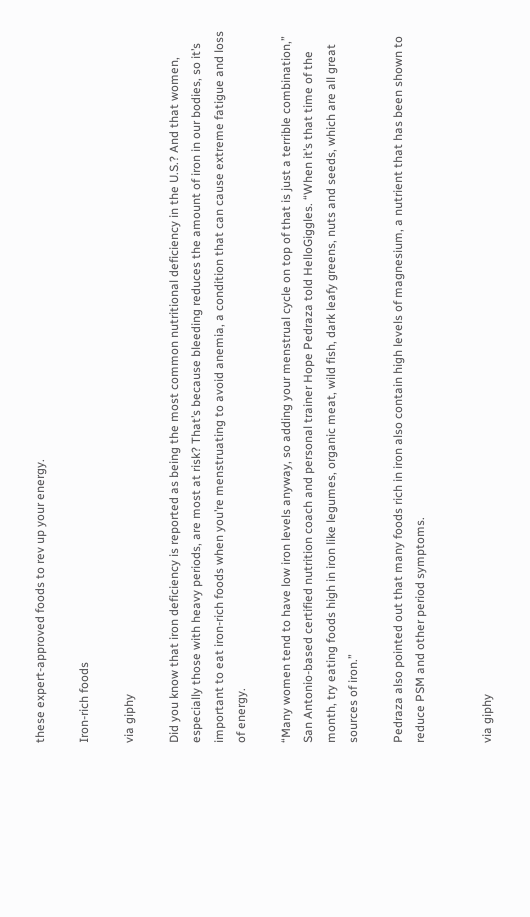these expert-approved foods to rev up your energy.

Iron-rich foods

via giphy

Did you know that iron deficiency is reported as being the most common nutritional deficiency in the U.S.? And that women, especially those with heavy periods, are most at risk? That’s because bleeding reduces the amount of iron in our bodies, so it’s important to eat iron-rich foods when you’re menstruating to avoid anemia, a condition that can cause extreme fatigue and loss of energy.

“Many women tend to have low iron levels anyway, so adding your menstrual cycle on top of that is just a terrible combination,” San Antonio-based certified nutrition coach and personal trainer Hope Pedraza told HelloGiggles. “When it’s that time of the month, try eating foods high in iron like legumes, organic meat, wild fish, dark leafy greens, nuts and seeds, which are all great sources of iron.”

Pedraza also pointed out that many foods rich in iron also contain high levels of magnesium, a nutrient that has been shown to reduce PSM and other period symptoms.


via giphy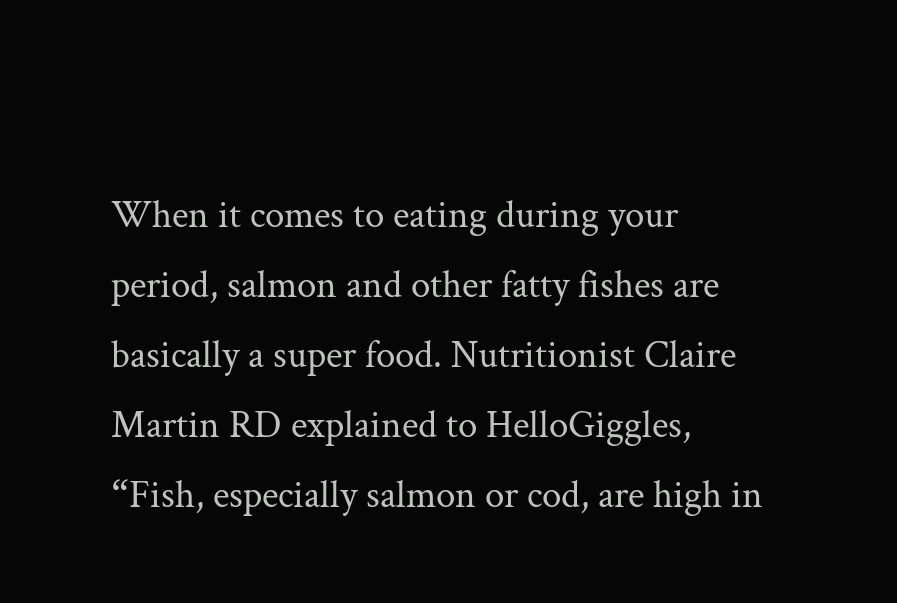When it comes to eating during your period, salmon and other fatty fishes are basically a super food. Nutritionist Claire Martin RD explained to HelloGiggles, “Fish, especially salmon or cod, are high in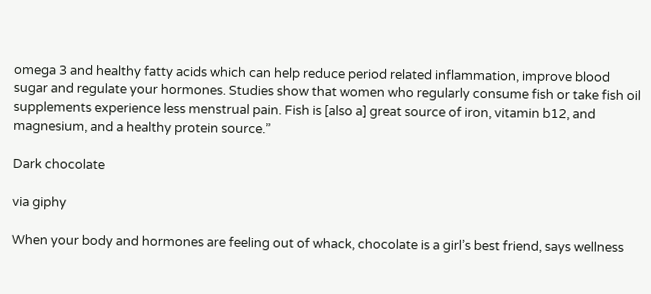omega 3 and healthy fatty acids which can help reduce period related inflammation, improve blood sugar and regulate your hormones. Studies show that women who regularly consume fish or take fish oil supplements experience less menstrual pain. Fish is [also a] great source of iron, vitamin b12, and magnesium, and a healthy protein source.”

Dark chocolate

via giphy

When your body and hormones are feeling out of whack, chocolate is a girl’s best friend, says wellness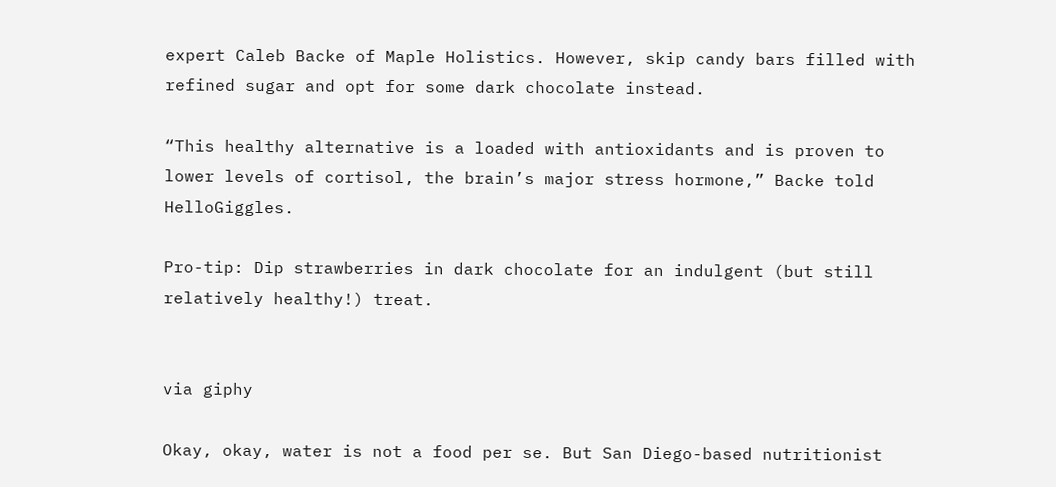expert Caleb Backe of Maple Holistics. However, skip candy bars filled with refined sugar and opt for some dark chocolate instead.

“This healthy alternative is a loaded with antioxidants and is proven to lower levels of cortisol, the brain’s major stress hormone,” Backe told HelloGiggles.

Pro-tip: Dip strawberries in dark chocolate for an indulgent (but still relatively healthy!) treat.


via giphy

Okay, okay, water is not a food per se. But San Diego-based nutritionist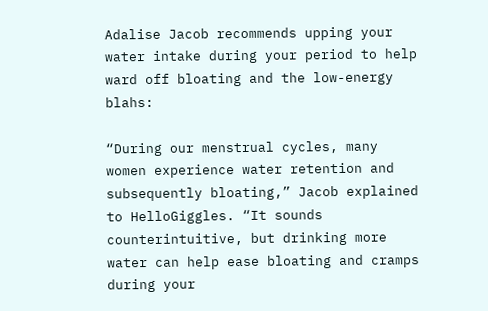Adalise Jacob recommends upping your water intake during your period to help ward off bloating and the low-energy blahs:

“During our menstrual cycles, many women experience water retention and subsequently bloating,” Jacob explained to HelloGiggles. “It sounds counterintuitive, but drinking more water can help ease bloating and cramps during your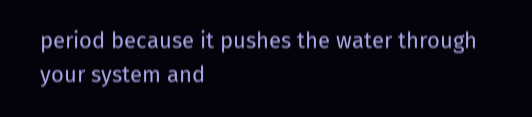period because it pushes the water through your system and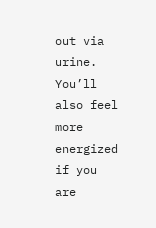out via urine. You’ll also feel more energized if you are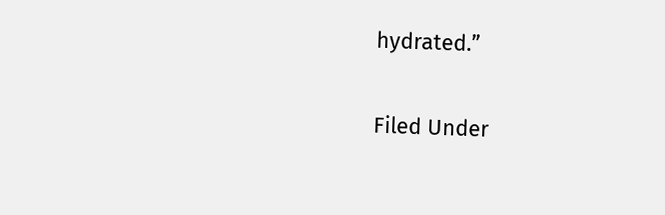hydrated.”

Filed Under